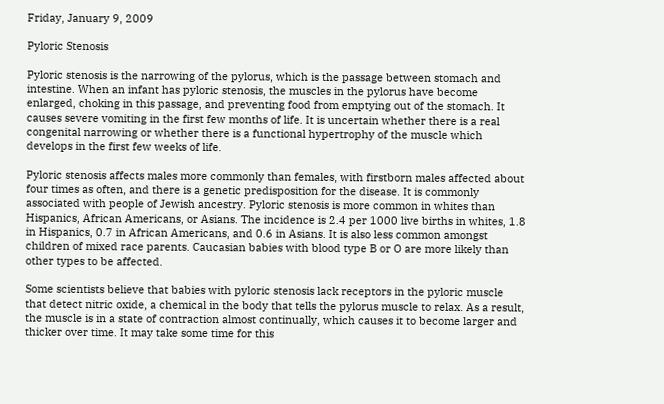Friday, January 9, 2009

Pyloric Stenosis

Pyloric stenosis is the narrowing of the pylorus, which is the passage between stomach and intestine. When an infant has pyloric stenosis, the muscles in the pylorus have become enlarged, choking in this passage, and preventing food from emptying out of the stomach. It causes severe vomiting in the first few months of life. It is uncertain whether there is a real congenital narrowing or whether there is a functional hypertrophy of the muscle which develops in the first few weeks of life.

Pyloric stenosis affects males more commonly than females, with firstborn males affected about four times as often, and there is a genetic predisposition for the disease. It is commonly associated with people of Jewish ancestry. Pyloric stenosis is more common in whites than Hispanics, African Americans, or Asians. The incidence is 2.4 per 1000 live births in whites, 1.8 in Hispanics, 0.7 in African Americans, and 0.6 in Asians. It is also less common amongst children of mixed race parents. Caucasian babies with blood type B or O are more likely than other types to be affected.

Some scientists believe that babies with pyloric stenosis lack receptors in the pyloric muscle that detect nitric oxide, a chemical in the body that tells the pylorus muscle to relax. As a result, the muscle is in a state of contraction almost continually, which causes it to become larger and thicker over time. It may take some time for this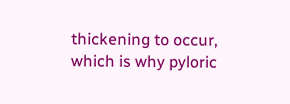thickening to occur, which is why pyloric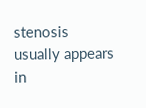stenosis usually appears in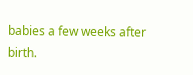babies a few weeks after birth.